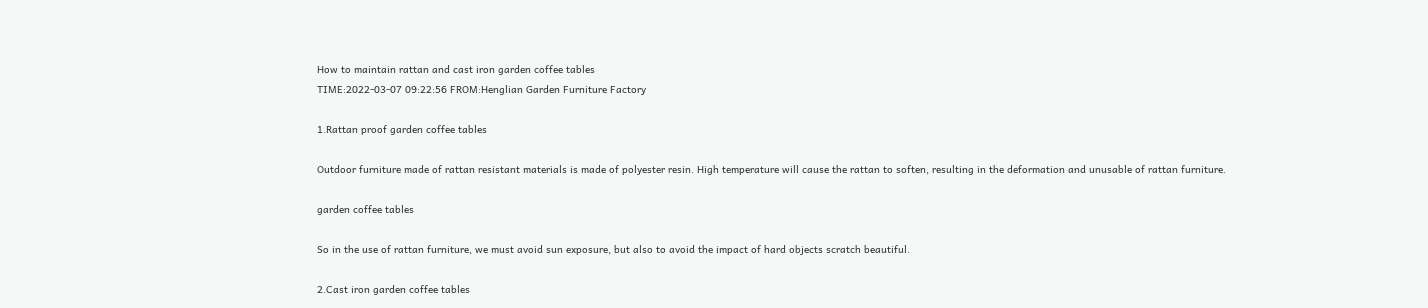How to maintain rattan and cast iron garden coffee tables
TIME:2022-03-07 09:22:56 FROM:Henglian Garden Furniture Factory

1.Rattan proof garden coffee tables

Outdoor furniture made of rattan resistant materials is made of polyester resin. High temperature will cause the rattan to soften, resulting in the deformation and unusable of rattan furniture.

garden coffee tables

So in the use of rattan furniture, we must avoid sun exposure, but also to avoid the impact of hard objects scratch beautiful.

2.Cast iron garden coffee tables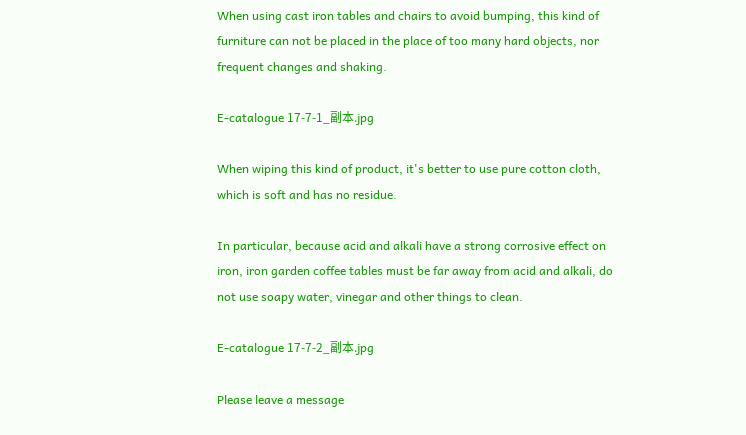When using cast iron tables and chairs to avoid bumping, this kind of furniture can not be placed in the place of too many hard objects, nor frequent changes and shaking.

E-catalogue 17-7-1_副本.jpg

When wiping this kind of product, it's better to use pure cotton cloth, which is soft and has no residue.

In particular, because acid and alkali have a strong corrosive effect on iron, iron garden coffee tables must be far away from acid and alkali, do not use soapy water, vinegar and other things to clean.

E-catalogue 17-7-2_副本.jpg

Please leave a message